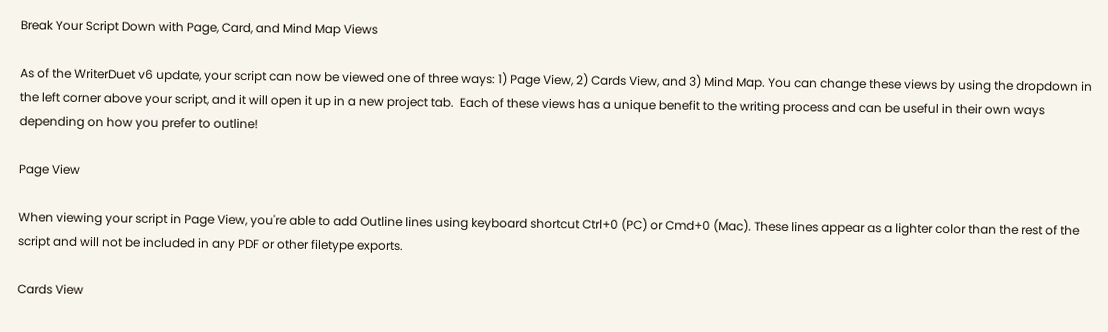Break Your Script Down with Page, Card, and Mind Map Views

As of the WriterDuet v6 update, your script can now be viewed one of three ways: 1) Page View, 2) Cards View, and 3) Mind Map. You can change these views by using the dropdown in the left corner above your script, and it will open it up in a new project tab.  Each of these views has a unique benefit to the writing process and can be useful in their own ways depending on how you prefer to outline!

Page View

When viewing your script in Page View, you're able to add Outline lines using keyboard shortcut Ctrl+0 (PC) or Cmd+0 (Mac). These lines appear as a lighter color than the rest of the script and will not be included in any PDF or other filetype exports.

Cards View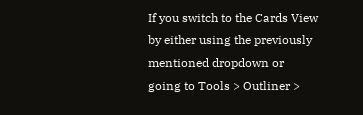If you switch to the Cards View by either using the previously mentioned dropdown or going to Tools > Outliner >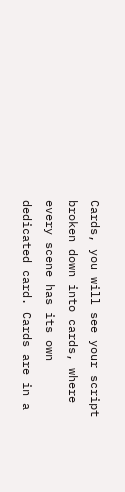Cards, you will see your script broken down into cards, where every scene has its own dedicated card. Cards are in a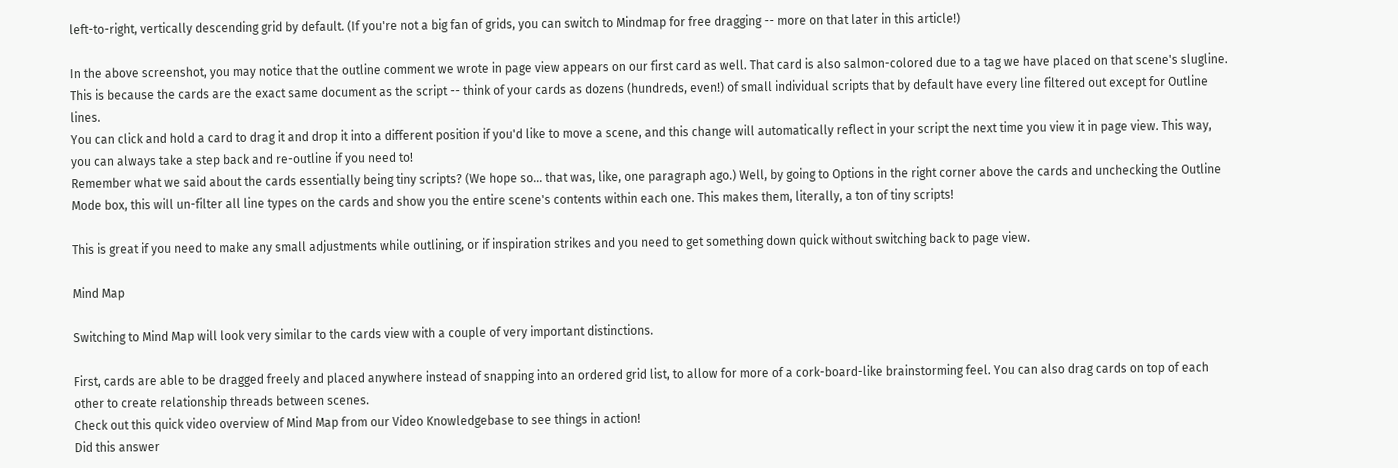left-to-right, vertically descending grid by default. (If you're not a big fan of grids, you can switch to Mindmap for free dragging -- more on that later in this article!)

In the above screenshot, you may notice that the outline comment we wrote in page view appears on our first card as well. That card is also salmon-colored due to a tag we have placed on that scene's slugline. This is because the cards are the exact same document as the script -- think of your cards as dozens (hundreds, even!) of small individual scripts that by default have every line filtered out except for Outline lines.
You can click and hold a card to drag it and drop it into a different position if you'd like to move a scene, and this change will automatically reflect in your script the next time you view it in page view. This way, you can always take a step back and re-outline if you need to!
Remember what we said about the cards essentially being tiny scripts? (We hope so... that was, like, one paragraph ago.) Well, by going to Options in the right corner above the cards and unchecking the Outline Mode box, this will un-filter all line types on the cards and show you the entire scene's contents within each one. This makes them, literally, a ton of tiny scripts!

This is great if you need to make any small adjustments while outlining, or if inspiration strikes and you need to get something down quick without switching back to page view.

Mind Map

Switching to Mind Map will look very similar to the cards view with a couple of very important distinctions.

First, cards are able to be dragged freely and placed anywhere instead of snapping into an ordered grid list, to allow for more of a cork-board-like brainstorming feel. You can also drag cards on top of each other to create relationship threads between scenes.
Check out this quick video overview of Mind Map from our Video Knowledgebase to see things in action!
Did this answer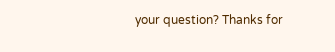your question? Thanks for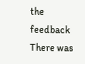the feedback There was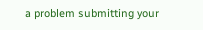a problem submitting your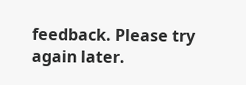feedback. Please try again later.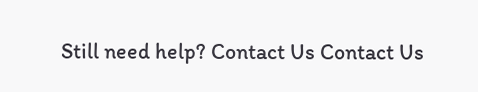Still need help? Contact Us Contact Us